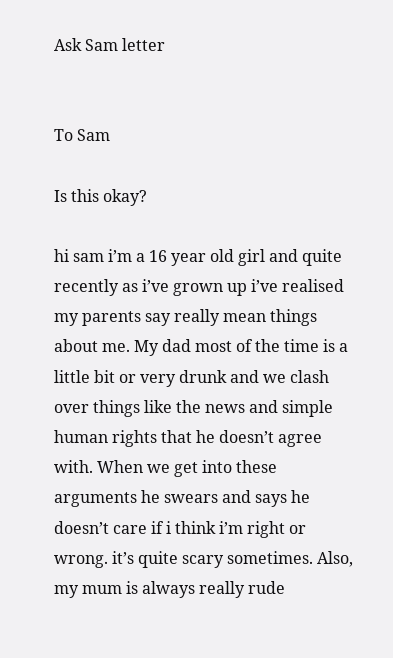Ask Sam letter


To Sam

Is this okay?

hi sam i’m a 16 year old girl and quite recently as i’ve grown up i’ve realised my parents say really mean things about me. My dad most of the time is a little bit or very drunk and we clash over things like the news and simple human rights that he doesn’t agree with. When we get into these arguments he swears and says he doesn’t care if i think i’m right or wrong. it’s quite scary sometimes. Also, my mum is always really rude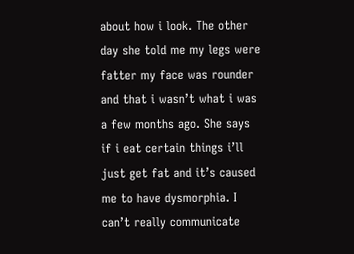about how i look. The other day she told me my legs were fatter my face was rounder and that i wasn’t what i was a few months ago. She says if i eat certain things i’ll just get fat and it’s caused me to have dysmorphia. I can’t really communicate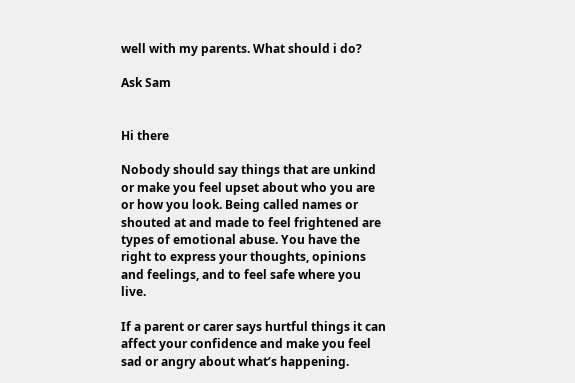well with my parents. What should i do?

Ask Sam


Hi there

Nobody should say things that are unkind or make you feel upset about who you are or how you look. Being called names or shouted at and made to feel frightened are types of emotional abuse. You have the right to express your thoughts, opinions and feelings, and to feel safe where you live.

If a parent or carer says hurtful things it can affect your confidence and make you feel sad or angry about what’s happening.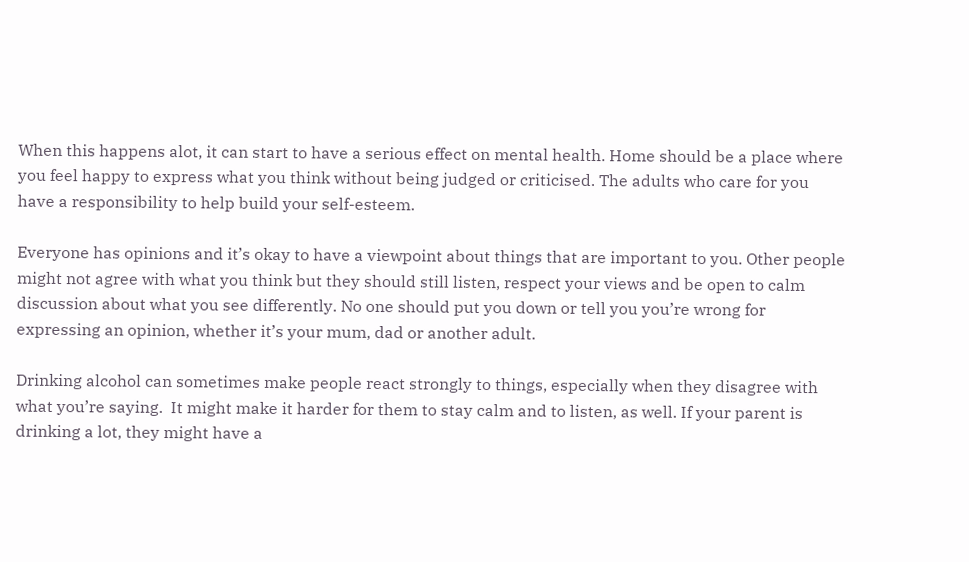When this happens alot, it can start to have a serious effect on mental health. Home should be a place where you feel happy to express what you think without being judged or criticised. The adults who care for you have a responsibility to help build your self-esteem.

Everyone has opinions and it’s okay to have a viewpoint about things that are important to you. Other people might not agree with what you think but they should still listen, respect your views and be open to calm discussion about what you see differently. No one should put you down or tell you you’re wrong for expressing an opinion, whether it’s your mum, dad or another adult.

Drinking alcohol can sometimes make people react strongly to things, especially when they disagree with what you’re saying.  It might make it harder for them to stay calm and to listen, as well. If your parent is drinking a lot, they might have a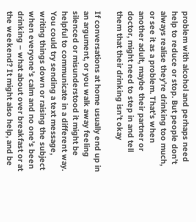problem with alcohol and perhaps need help to reduce or stop. But people don’t always realise they’re drinking too much, or see it as a problem. That’s when another adult, maybe their partner or doctor, might need to step in and tell them that their drinking isn’t okay

If conversations at home usually end up in an argument, or you walk away feeling silenced or misunderstood it might be helpful to communicate in a different way. You could try sending a text message, writing things down or raising the subject when everyone’s calm and no one’s been drinking – what about over breakfast or at the weekend? It might also help, and be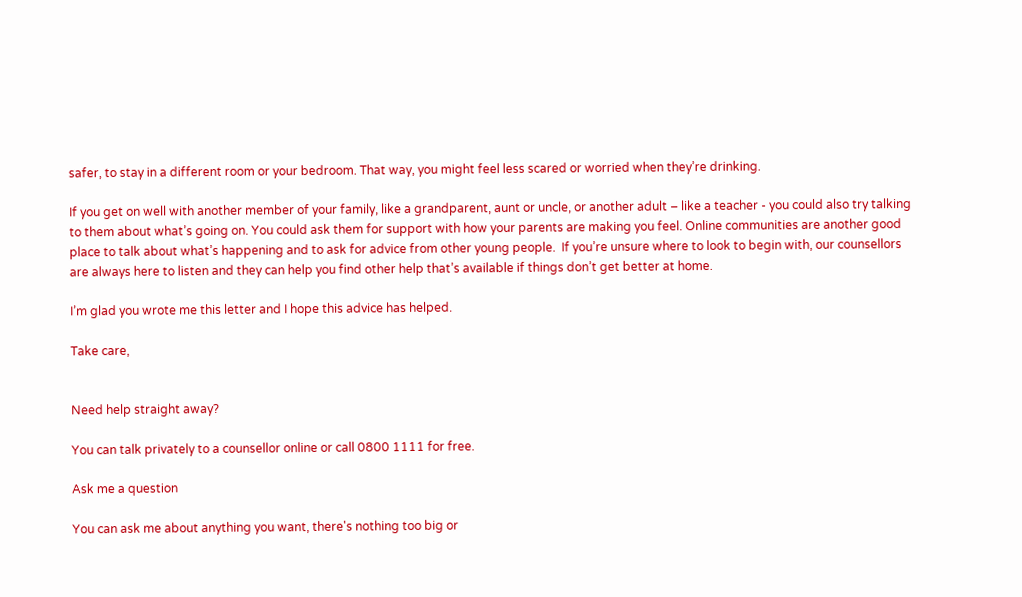safer, to stay in a different room or your bedroom. That way, you might feel less scared or worried when they’re drinking.

If you get on well with another member of your family, like a grandparent, aunt or uncle, or another adult – like a teacher - you could also try talking to them about what’s going on. You could ask them for support with how your parents are making you feel. Online communities are another good place to talk about what’s happening and to ask for advice from other young people.  If you’re unsure where to look to begin with, our counsellors are always here to listen and they can help you find other help that’s available if things don’t get better at home.

I’m glad you wrote me this letter and I hope this advice has helped.

Take care,


Need help straight away?

You can talk privately to a counsellor online or call 0800 1111 for free.

Ask me a question

You can ask me about anything you want, there's nothing too big or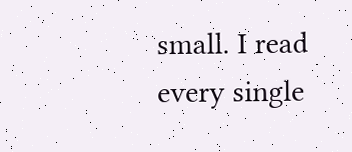small. I read every single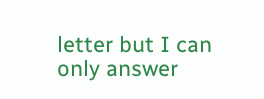letter but I can only answer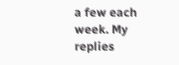a few each week. My replies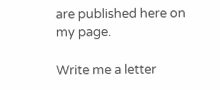are published here on my page.

Write me a letter